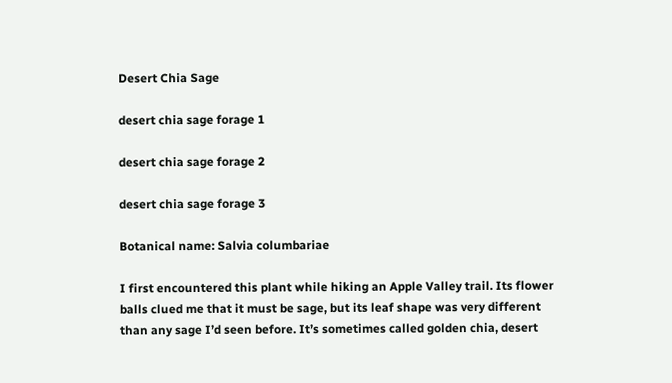Desert Chia Sage

desert chia sage forage 1

desert chia sage forage 2

desert chia sage forage 3

Botanical name: Salvia columbariae

I first encountered this plant while hiking an Apple Valley trail. Its flower balls clued me that it must be sage, but its leaf shape was very different than any sage I’d seen before. It’s sometimes called golden chia, desert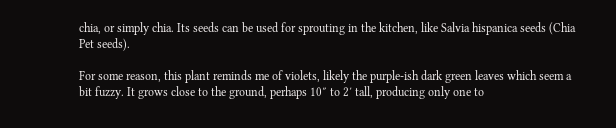chia, or simply chia. Its seeds can be used for sprouting in the kitchen, like Salvia hispanica seeds (Chia Pet seeds).

For some reason, this plant reminds me of violets, likely the purple-ish dark green leaves which seem a bit fuzzy. It grows close to the ground, perhaps 10″ to 2′ tall, producing only one to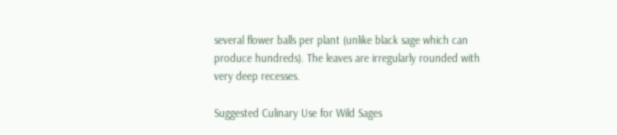several flower balls per plant (unlike black sage which can produce hundreds). The leaves are irregularly rounded with very deep recesses.

Suggested Culinary Use for Wild Sages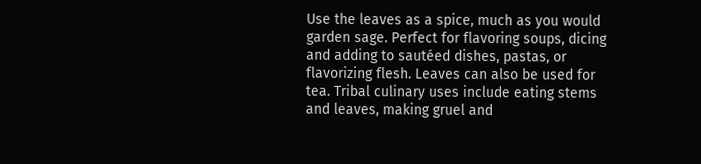Use the leaves as a spice, much as you would garden sage. Perfect for flavoring soups, dicing and adding to sautéed dishes, pastas, or flavorizing flesh. Leaves can also be used for tea. Tribal culinary uses include eating stems and leaves, making gruel and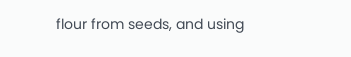flour from seeds, and using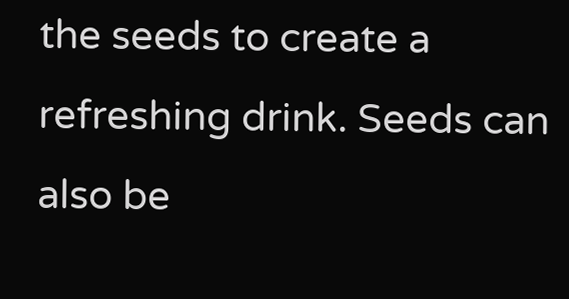the seeds to create a refreshing drink. Seeds can also be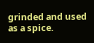grinded and used as a spice.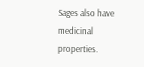Sages also have medicinal properties.